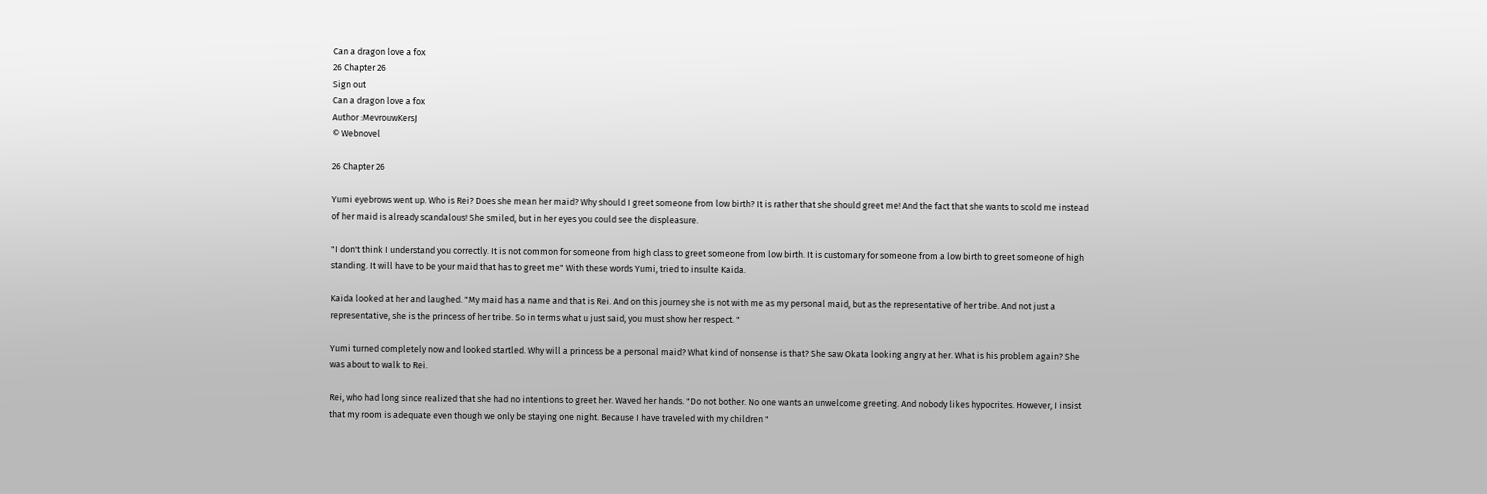Can a dragon love a fox
26 Chapter 26
Sign out
Can a dragon love a fox
Author :MevrouwKersJ
© Webnovel

26 Chapter 26

Yumi eyebrows went up. Who is Rei? Does she mean her maid? Why should I greet someone from low birth? It is rather that she should greet me! And the fact that she wants to scold me instead of her maid is already scandalous! She smiled, but in her eyes you could see the displeasure.

"I don't think I understand you correctly. It is not common for someone from high class to greet someone from low birth. It is customary for someone from a low birth to greet someone of high standing. It will have to be your maid that has to greet me" With these words Yumi, tried to insulte Kaida.

Kaida looked at her and laughed. "My maid has a name and that is Rei. And on this journey she is not with me as my personal maid, but as the representative of her tribe. And not just a representative, she is the princess of her tribe. So in terms what u just said, you must show her respect. "

Yumi turned completely now and looked startled. Why will a princess be a personal maid? What kind of nonsense is that? She saw Okata looking angry at her. What is his problem again? She was about to walk to Rei.

Rei, who had long since realized that she had no intentions to greet her. Waved her hands. "Do not bother. No one wants an unwelcome greeting. And nobody likes hypocrites. However, I insist that my room is adequate even though we only be staying one night. Because I have traveled with my children "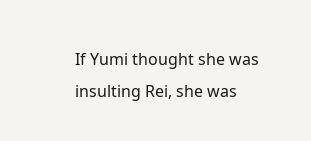If Yumi thought she was insulting Rei, she was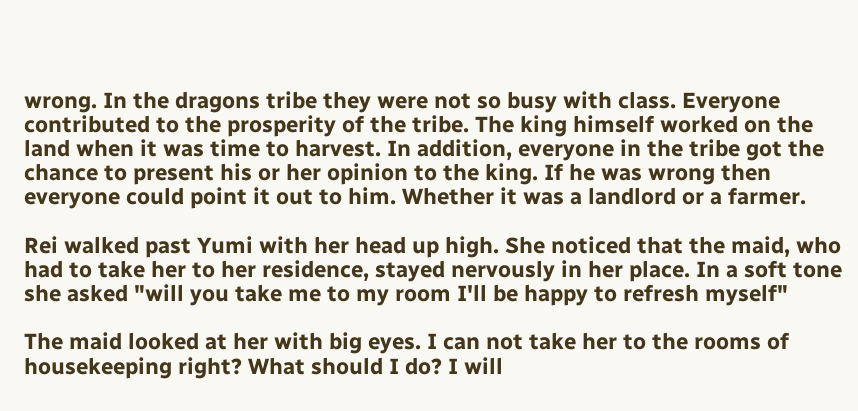wrong. In the dragons tribe they were not so busy with class. Everyone contributed to the prosperity of the tribe. The king himself worked on the land when it was time to harvest. In addition, everyone in the tribe got the chance to present his or her opinion to the king. If he was wrong then everyone could point it out to him. Whether it was a landlord or a farmer.

Rei walked past Yumi with her head up high. She noticed that the maid, who had to take her to her residence, stayed nervously in her place. In a soft tone she asked "will you take me to my room I'll be happy to refresh myself"

The maid looked at her with big eyes. I can not take her to the rooms of housekeeping right? What should I do? I will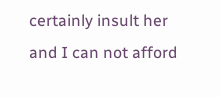certainly insult her and I can not afford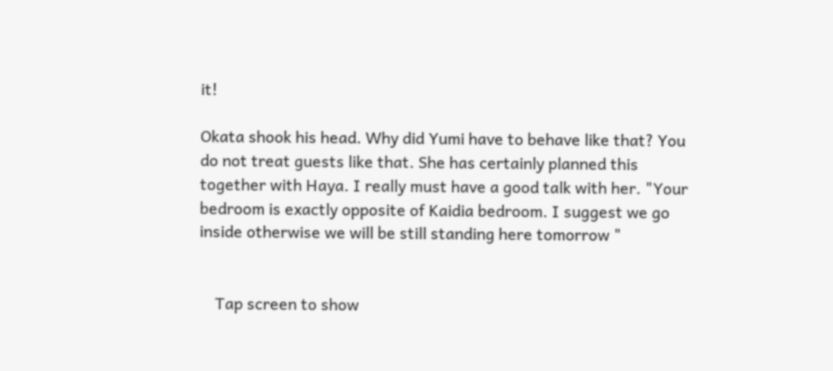it!

Okata shook his head. Why did Yumi have to behave like that? You do not treat guests like that. She has certainly planned this together with Haya. I really must have a good talk with her. "Your bedroom is exactly opposite of Kaidia bedroom. I suggest we go inside otherwise we will be still standing here tomorrow "


    Tap screen to show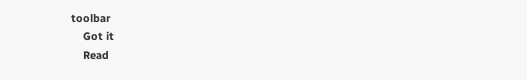toolbar
    Got it
    Read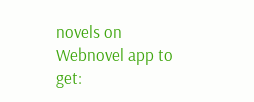novels on Webnovel app to get: